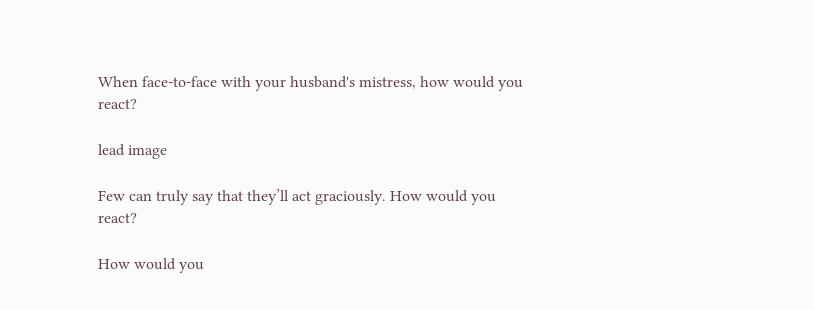When face-to-face with your husband's mistress, how would you react?

lead image

Few can truly say that they’ll act graciously. How would you react?

How would you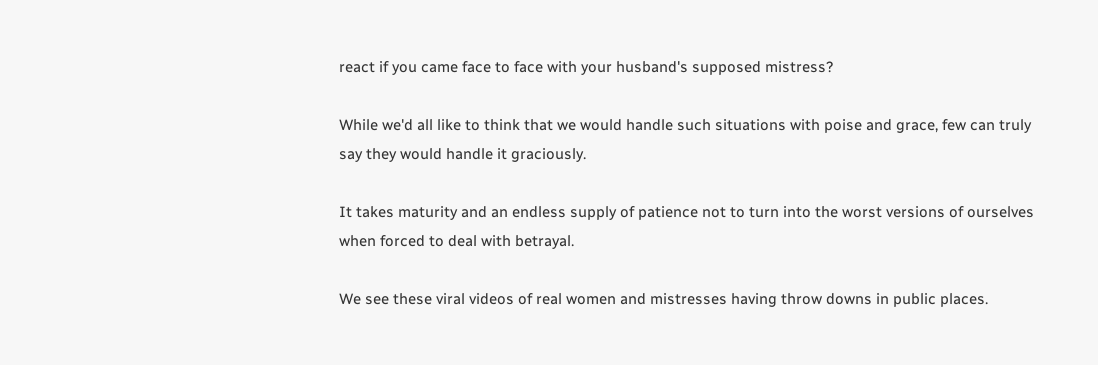react if you came face to face with your husband's supposed mistress?

While we'd all like to think that we would handle such situations with poise and grace, few can truly say they would handle it graciously.

It takes maturity and an endless supply of patience not to turn into the worst versions of ourselves when forced to deal with betrayal.

We see these viral videos of real women and mistresses having throw downs in public places.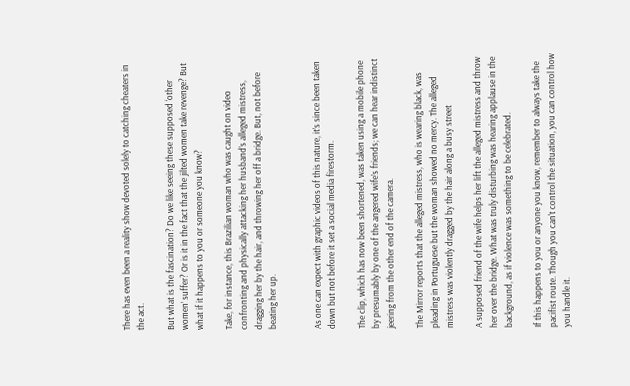There has even been a reality show devoted solely to catching cheaters in the act.

But what is the fascination? Do we like seeing these supposed ‘other women’ suffer? Or is it in the fact that the jilted women take revenge? But what if it happens to you or someone you know?

Take, for instance, this Brazilian woman who was caught on video confronting and physically attacking her husband’s alleged mistress, dragging her by the hair, and throwing her off a bridge. But, not before beating her up.


As one can expect with graphic videos of this nature, it’s since been taken down but not before it set a social media firestorm.

The clip, which has now been shortened, was taken using a mobile phone by presumably by one of the angered wife’s friends; we can hear indistinct jeering from the other end of the camera.

The Mirror reports that the alleged mistress, who is wearing black, was pleading in Portuguese but the woman showed no mercy. The alleged mistress was violently dragged by the hair along a busy street

A supposed friend of the wife helps her lift the alleged mistress and throw her over the bridge. What was truly disturbing was hearing applause in the background, as if violence was something to be celebrated.

If this happens to you or anyone you know, remember to always take the pacifist route. Though you can't control the situation, you can control how you handle it.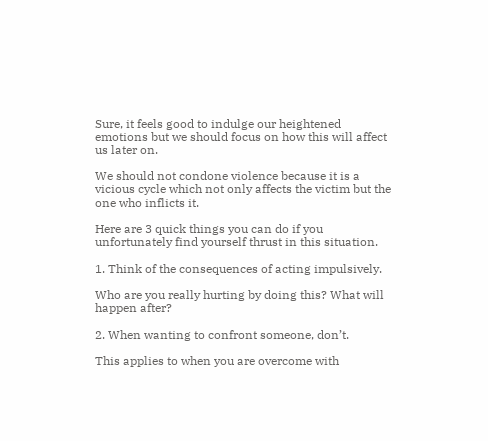Sure, it feels good to indulge our heightened emotions but we should focus on how this will affect us later on.

We should not condone violence because it is a vicious cycle which not only affects the victim but the one who inflicts it.

Here are 3 quick things you can do if you unfortunately find yourself thrust in this situation.

1. Think of the consequences of acting impulsively.

Who are you really hurting by doing this? What will happen after?

2. When wanting to confront someone, don’t.

This applies to when you are overcome with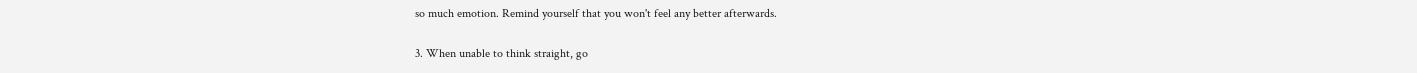so much emotion. Remind yourself that you won't feel any better afterwards.

3. When unable to think straight, go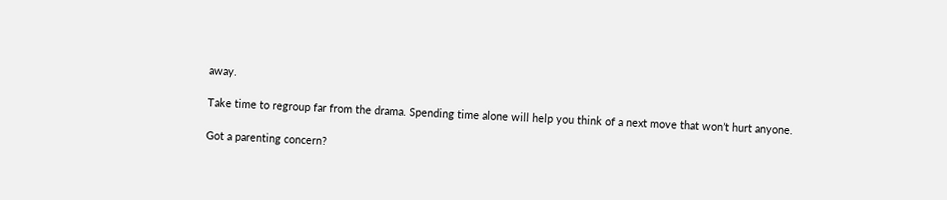away.

Take time to regroup far from the drama. Spending time alone will help you think of a next move that won’t hurt anyone.

Got a parenting concern?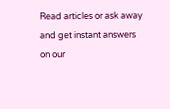Read articles or ask away and get instant answers on our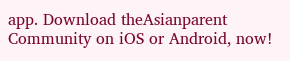app. Download theAsianparent Community on iOS or Android, now!